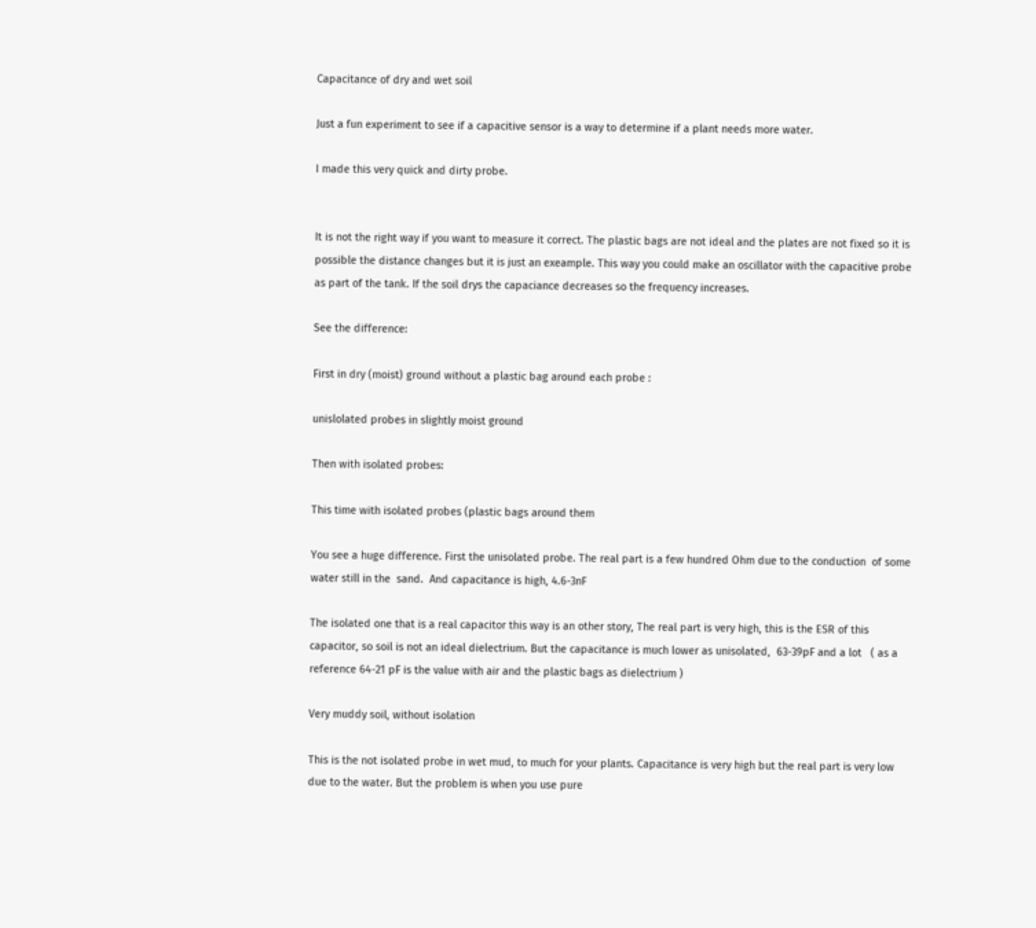Capacitance of dry and wet soil

Just a fun experiment to see if a capacitive sensor is a way to determine if a plant needs more water.

I made this very quick and dirty probe.


It is not the right way if you want to measure it correct. The plastic bags are not ideal and the plates are not fixed so it is possible the distance changes but it is just an exeample. This way you could make an oscillator with the capacitive probe as part of the tank. If the soil drys the capaciance decreases so the frequency increases.

See the difference:

First in dry (moist) ground without a plastic bag around each probe :

unislolated probes in slightly moist ground

Then with isolated probes:

This time with isolated probes (plastic bags around them

You see a huge difference. First the unisolated probe. The real part is a few hundred Ohm due to the conduction  of some water still in the  sand.  And capacitance is high, 4.6-3nF

The isolated one that is a real capacitor this way is an other story, The real part is very high, this is the ESR of this capacitor, so soil is not an ideal dielectrium. But the capacitance is much lower as unisolated,  63-39pF and a lot   ( as a reference 64-21 pF is the value with air and the plastic bags as dielectrium )

Very muddy soil, without isolation

This is the not isolated probe in wet mud, to much for your plants. Capacitance is very high but the real part is very low due to the water. But the problem is when you use pure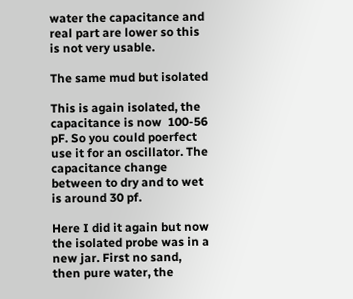water the capacitance and real part are lower so this is not very usable.

The same mud but isolated

This is again isolated, the capacitance is now  100-56 pF. So you could poerfect use it for an oscillator. The capacitance change between to dry and to wet is around 30 pf.

Here I did it again but now the isolated probe was in a new jar. First no sand, then pure water, the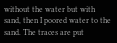without the water but with sand, then I poored water to the sand. The traces are put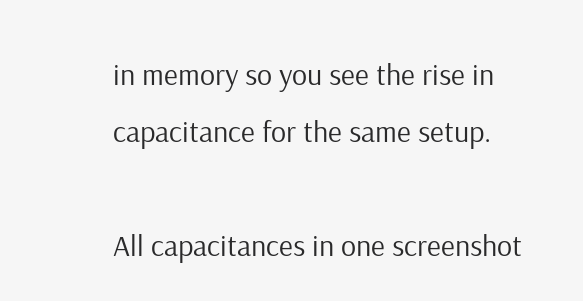in memory so you see the rise in capacitance for the same setup.

All capacitances in one screenshot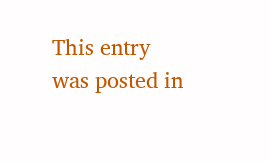This entry was posted in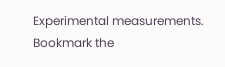Experimental measurements. Bookmark the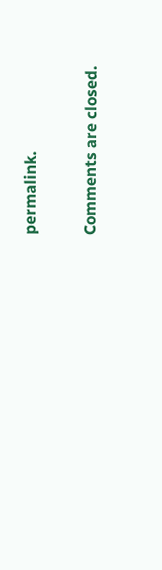permalink.

Comments are closed.